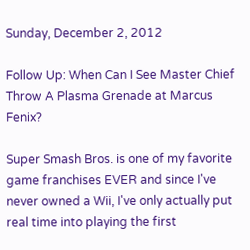Sunday, December 2, 2012

Follow Up: When Can I See Master Chief Throw A Plasma Grenade at Marcus Fenix?

Super Smash Bros. is one of my favorite game franchises EVER and since I've never owned a Wii, I've only actually put real time into playing the first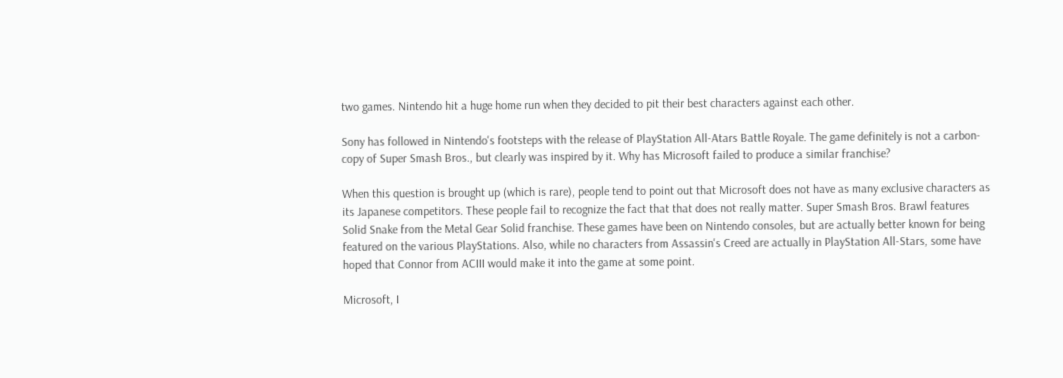two games. Nintendo hit a huge home run when they decided to pit their best characters against each other.

Sony has followed in Nintendo's footsteps with the release of PlayStation All-Atars Battle Royale. The game definitely is not a carbon-copy of Super Smash Bros., but clearly was inspired by it. Why has Microsoft failed to produce a similar franchise?

When this question is brought up (which is rare), people tend to point out that Microsoft does not have as many exclusive characters as its Japanese competitors. These people fail to recognize the fact that that does not really matter. Super Smash Bros. Brawl features Solid Snake from the Metal Gear Solid franchise. These games have been on Nintendo consoles, but are actually better known for being featured on the various PlayStations. Also, while no characters from Assassin's Creed are actually in PlayStation All-Stars, some have hoped that Connor from ACIII would make it into the game at some point.

Microsoft, I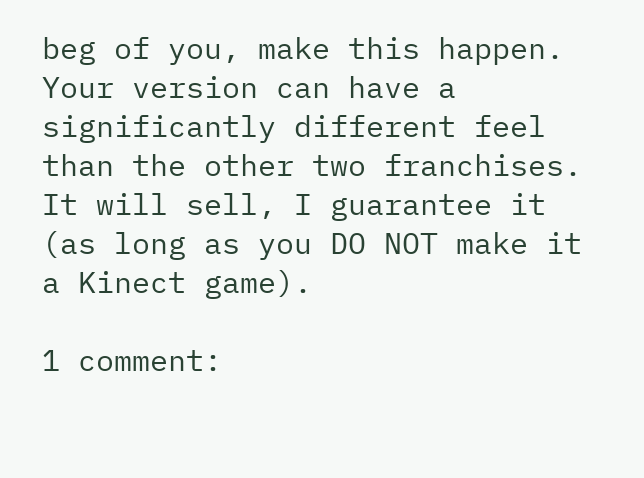beg of you, make this happen. Your version can have a significantly different feel than the other two franchises. It will sell, I guarantee it (as long as you DO NOT make it a Kinect game).

1 comment: